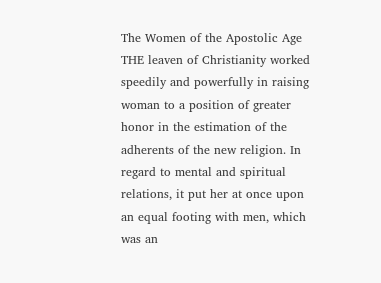The Women of the Apostolic Age
THE leaven of Christianity worked speedily and powerfully in raising woman to a position of greater honor in the estimation of the adherents of the new religion. In regard to mental and spiritual relations, it put her at once upon an equal footing with men, which was an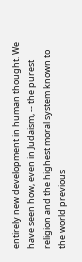entirely new development in human thought. We have seen how, even in Judaism, -- the purest religion and the highest moral system known to the world previous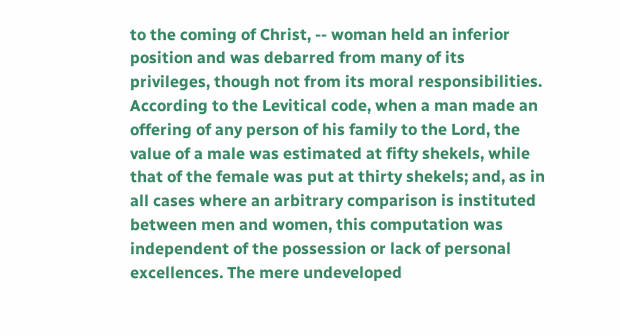to the coming of Christ, -- woman held an inferior position and was debarred from many of its privileges, though not from its moral responsibilities. According to the Levitical code, when a man made an offering of any person of his family to the Lord, the value of a male was estimated at fifty shekels, while that of the female was put at thirty shekels; and, as in all cases where an arbitrary comparison is instituted between men and women, this computation was independent of the possession or lack of personal excellences. The mere undeveloped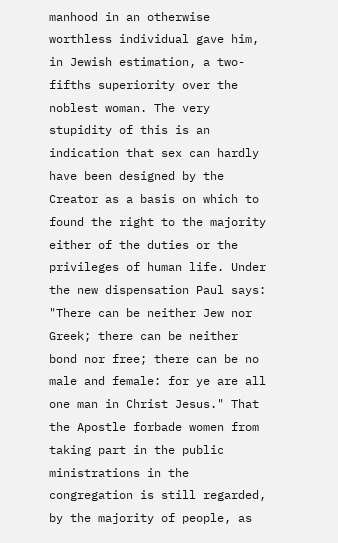manhood in an otherwise worthless individual gave him, in Jewish estimation, a two-fifths superiority over the noblest woman. The very stupidity of this is an indication that sex can hardly have been designed by the Creator as a basis on which to found the right to the majority either of the duties or the privileges of human life. Under the new dispensation Paul says: "There can be neither Jew nor Greek; there can be neither bond nor free; there can be no male and female: for ye are all one man in Christ Jesus." That the Apostle forbade women from taking part in the public ministrations in the congregation is still regarded, by the majority of people, as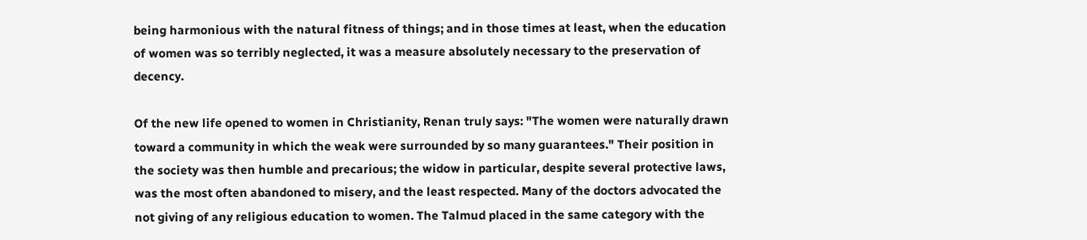being harmonious with the natural fitness of things; and in those times at least, when the education of women was so terribly neglected, it was a measure absolutely necessary to the preservation of decency.

Of the new life opened to women in Christianity, Renan truly says: "The women were naturally drawn toward a community in which the weak were surrounded by so many guarantees." Their position in the society was then humble and precarious; the widow in particular, despite several protective laws, was the most often abandoned to misery, and the least respected. Many of the doctors advocated the not giving of any religious education to women. The Talmud placed in the same category with the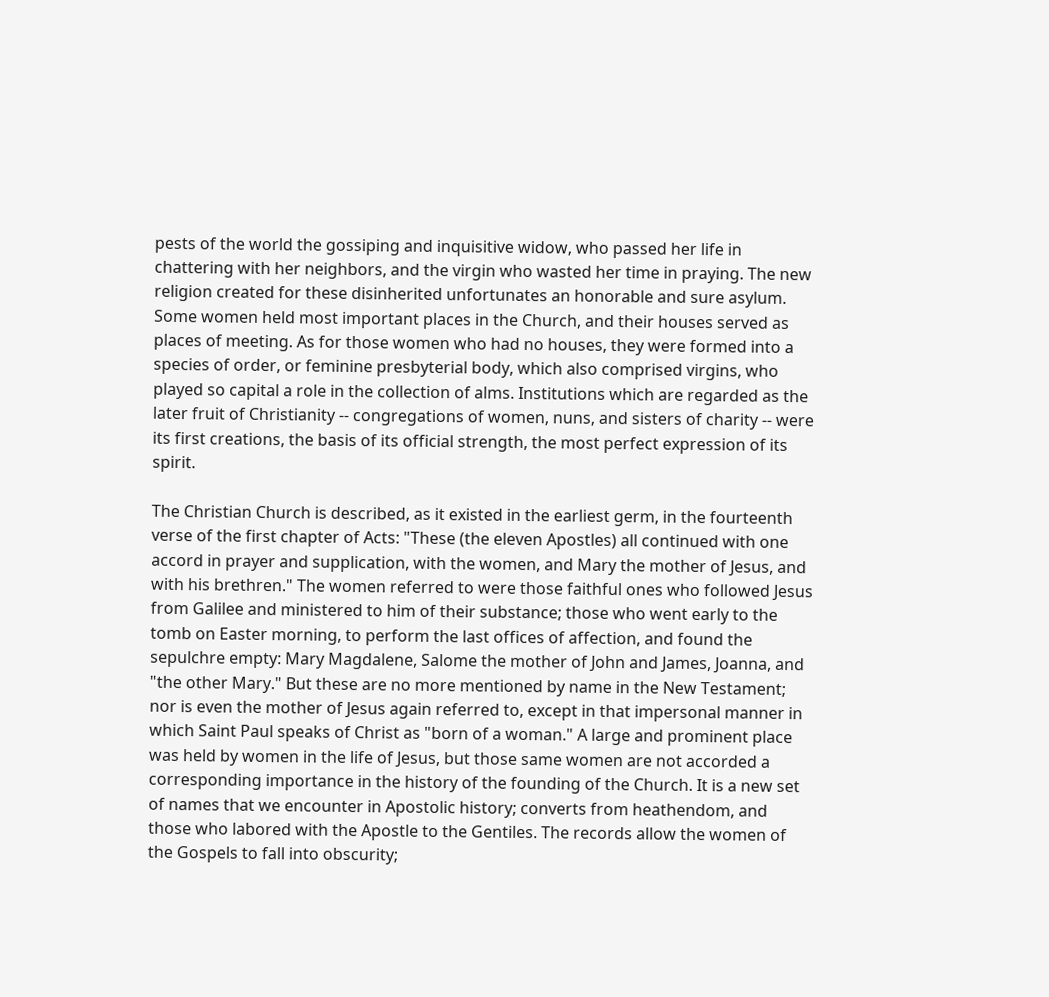pests of the world the gossiping and inquisitive widow, who passed her life in chattering with her neighbors, and the virgin who wasted her time in praying. The new religion created for these disinherited unfortunates an honorable and sure asylum. Some women held most important places in the Church, and their houses served as places of meeting. As for those women who had no houses, they were formed into a species of order, or feminine presbyterial body, which also comprised virgins, who played so capital a role in the collection of alms. Institutions which are regarded as the later fruit of Christianity -- congregations of women, nuns, and sisters of charity -- were its first creations, the basis of its official strength, the most perfect expression of its spirit.

The Christian Church is described, as it existed in the earliest germ, in the fourteenth verse of the first chapter of Acts: "These (the eleven Apostles) all continued with one accord in prayer and supplication, with the women, and Mary the mother of Jesus, and with his brethren." The women referred to were those faithful ones who followed Jesus from Galilee and ministered to him of their substance; those who went early to the tomb on Easter morning, to perform the last offices of affection, and found the sepulchre empty: Mary Magdalene, Salome the mother of John and James, Joanna, and "the other Mary." But these are no more mentioned by name in the New Testament; nor is even the mother of Jesus again referred to, except in that impersonal manner in which Saint Paul speaks of Christ as "born of a woman." A large and prominent place was held by women in the life of Jesus, but those same women are not accorded a corresponding importance in the history of the founding of the Church. It is a new set of names that we encounter in Apostolic history; converts from heathendom, and those who labored with the Apostle to the Gentiles. The records allow the women of the Gospels to fall into obscurity;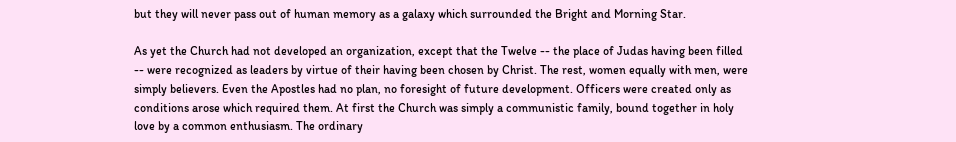but they will never pass out of human memory as a galaxy which surrounded the Bright and Morning Star.

As yet the Church had not developed an organization, except that the Twelve -- the place of Judas having been filled -- were recognized as leaders by virtue of their having been chosen by Christ. The rest, women equally with men, were simply believers. Even the Apostles had no plan, no foresight of future development. Officers were created only as conditions arose which required them. At first the Church was simply a communistic family, bound together in holy love by a common enthusiasm. The ordinary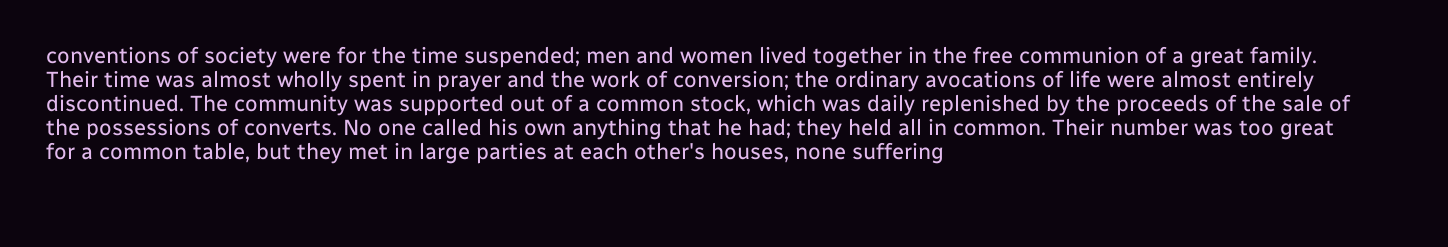conventions of society were for the time suspended; men and women lived together in the free communion of a great family. Their time was almost wholly spent in prayer and the work of conversion; the ordinary avocations of life were almost entirely discontinued. The community was supported out of a common stock, which was daily replenished by the proceeds of the sale of the possessions of converts. No one called his own anything that he had; they held all in common. Their number was too great for a common table, but they met in large parties at each other's houses, none suffering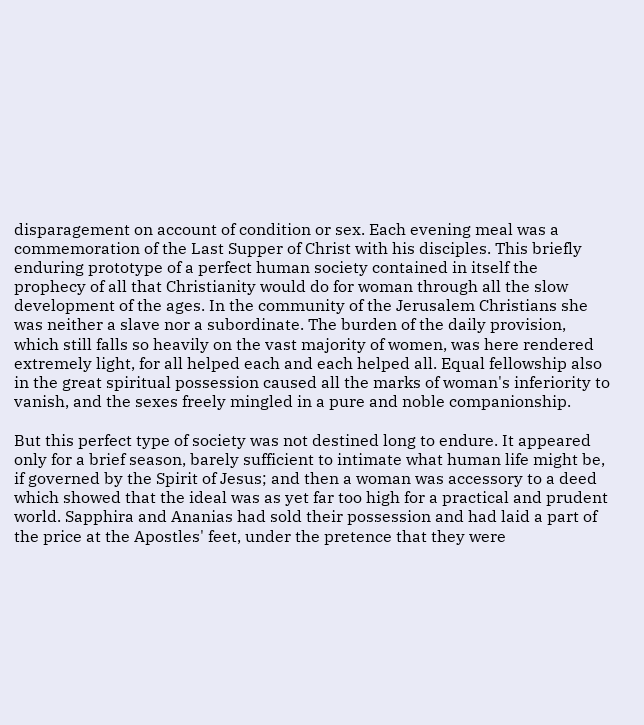disparagement on account of condition or sex. Each evening meal was a commemoration of the Last Supper of Christ with his disciples. This briefly enduring prototype of a perfect human society contained in itself the prophecy of all that Christianity would do for woman through all the slow development of the ages. In the community of the Jerusalem Christians she was neither a slave nor a subordinate. The burden of the daily provision, which still falls so heavily on the vast majority of women, was here rendered extremely light, for all helped each and each helped all. Equal fellowship also in the great spiritual possession caused all the marks of woman's inferiority to vanish, and the sexes freely mingled in a pure and noble companionship.

But this perfect type of society was not destined long to endure. It appeared only for a brief season, barely sufficient to intimate what human life might be, if governed by the Spirit of Jesus; and then a woman was accessory to a deed which showed that the ideal was as yet far too high for a practical and prudent world. Sapphira and Ananias had sold their possession and had laid a part of the price at the Apostles' feet, under the pretence that they were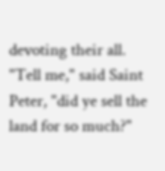devoting their all. "Tell me," said Saint Peter, "did ye sell the land for so much?"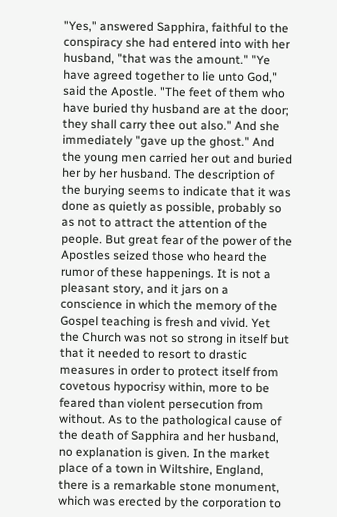"Yes," answered Sapphira, faithful to the conspiracy she had entered into with her husband, "that was the amount." "Ye have agreed together to lie unto God," said the Apostle. "The feet of them who have buried thy husband are at the door; they shall carry thee out also." And she immediately "gave up the ghost." And the young men carried her out and buried her by her husband. The description of the burying seems to indicate that it was done as quietly as possible, probably so as not to attract the attention of the people. But great fear of the power of the Apostles seized those who heard the rumor of these happenings. It is not a pleasant story, and it jars on a conscience in which the memory of the Gospel teaching is fresh and vivid. Yet the Church was not so strong in itself but that it needed to resort to drastic measures in order to protect itself from covetous hypocrisy within, more to be feared than violent persecution from without. As to the pathological cause of the death of Sapphira and her husband, no explanation is given. In the market place of a town in Wiltshire, England, there is a remarkable stone monument, which was erected by the corporation to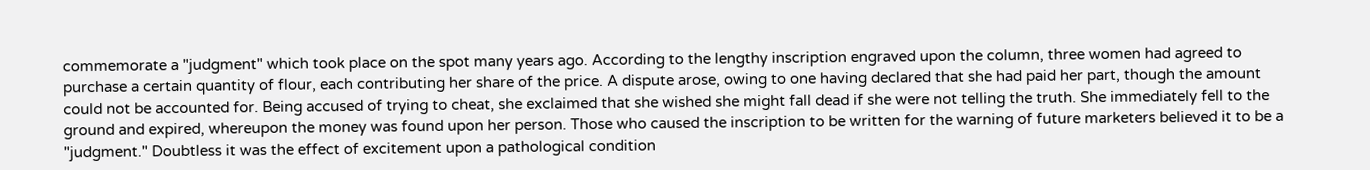commemorate a "judgment" which took place on the spot many years ago. According to the lengthy inscription engraved upon the column, three women had agreed to purchase a certain quantity of flour, each contributing her share of the price. A dispute arose, owing to one having declared that she had paid her part, though the amount could not be accounted for. Being accused of trying to cheat, she exclaimed that she wished she might fall dead if she were not telling the truth. She immediately fell to the ground and expired, whereupon the money was found upon her person. Those who caused the inscription to be written for the warning of future marketers believed it to be a "judgment." Doubtless it was the effect of excitement upon a pathological condition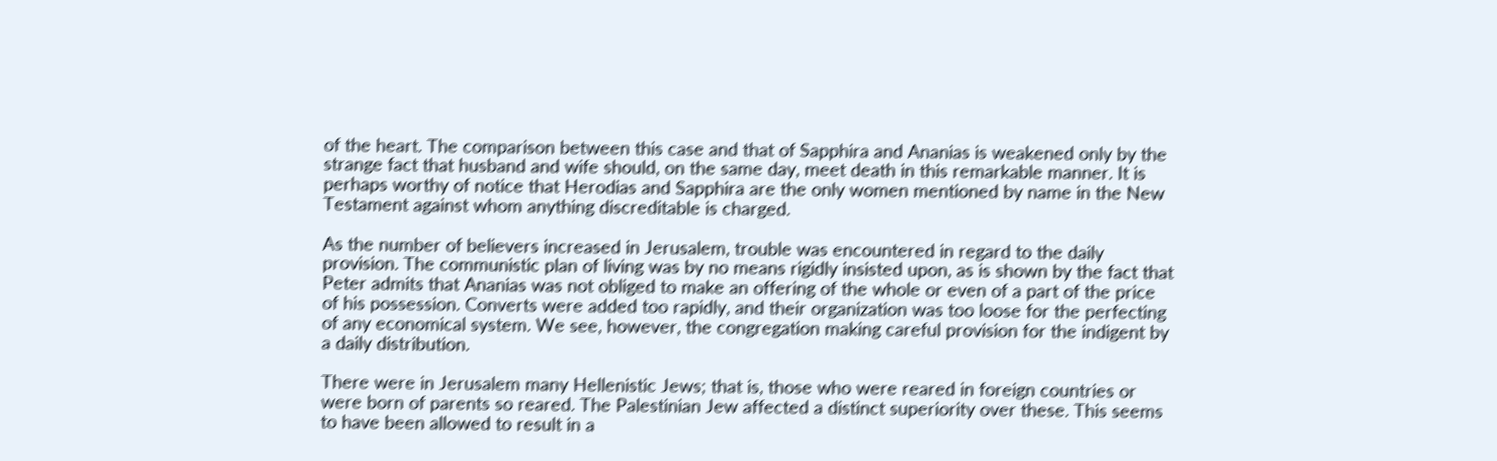of the heart. The comparison between this case and that of Sapphira and Ananias is weakened only by the strange fact that husband and wife should, on the same day, meet death in this remarkable manner. It is perhaps worthy of notice that Herodias and Sapphira are the only women mentioned by name in the New Testament against whom anything discreditable is charged.

As the number of believers increased in Jerusalem, trouble was encountered in regard to the daily provision. The communistic plan of living was by no means rigidly insisted upon, as is shown by the fact that Peter admits that Ananias was not obliged to make an offering of the whole or even of a part of the price of his possession. Converts were added too rapidly, and their organization was too loose for the perfecting of any economical system. We see, however, the congregation making careful provision for the indigent by a daily distribution.

There were in Jerusalem many Hellenistic Jews; that is, those who were reared in foreign countries or were born of parents so reared. The Palestinian Jew affected a distinct superiority over these. This seems to have been allowed to result in a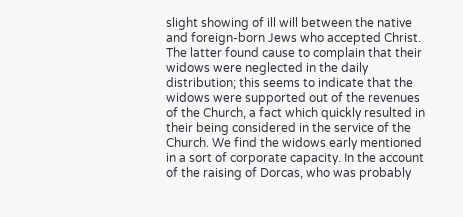slight showing of ill will between the native and foreign-born Jews who accepted Christ. The latter found cause to complain that their widows were neglected in the daily distribution; this seems to indicate that the widows were supported out of the revenues of the Church, a fact which quickly resulted in their being considered in the service of the Church. We find the widows early mentioned in a sort of corporate capacity. In the account of the raising of Dorcas, who was probably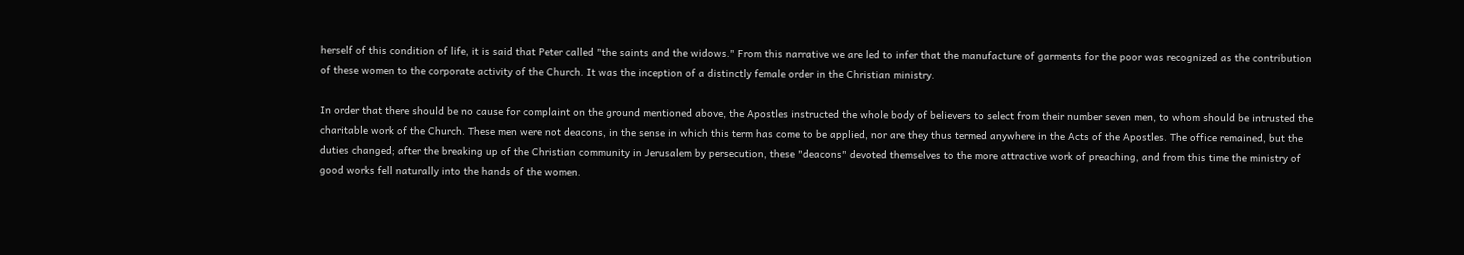herself of this condition of life, it is said that Peter called "the saints and the widows." From this narrative we are led to infer that the manufacture of garments for the poor was recognized as the contribution of these women to the corporate activity of the Church. It was the inception of a distinctly female order in the Christian ministry.

In order that there should be no cause for complaint on the ground mentioned above, the Apostles instructed the whole body of believers to select from their number seven men, to whom should be intrusted the charitable work of the Church. These men were not deacons, in the sense in which this term has come to be applied, nor are they thus termed anywhere in the Acts of the Apostles. The office remained, but the duties changed; after the breaking up of the Christian community in Jerusalem by persecution, these "deacons" devoted themselves to the more attractive work of preaching, and from this time the ministry of good works fell naturally into the hands of the women.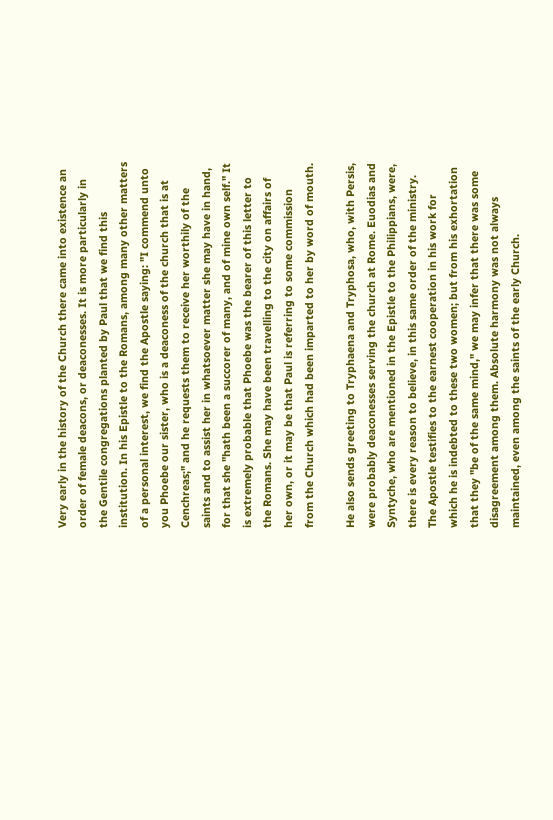Very early in the history of the Church there came into existence an order of female deacons, or deaconesses. It is more particularly in the Gentile congregations planted by Paul that we find this institution. In his Epistle to the Romans, among many other matters of a personal interest, we find the Apostle saying: "I commend unto you Phoebe our sister, who is a deaconess of the church that is at Cenchreas;" and he requests them to receive her worthily of the saints and to assist her in whatsoever matter she may have in hand, for that she "hath been a succorer of many, and of mine own self." It is extremely probable that Phoebe was the bearer of this letter to the Romans. She may have been travelling to the city on affairs of her own, or it may be that Paul is referring to some commission from the Church which had been imparted to her by word of mouth.

He also sends greeting to Tryphaena and Tryphosa, who, with Persis, were probably deaconesses serving the church at Rome. Euodias and Syntyche, who are mentioned in the Epistle to the Philippians, were, there is every reason to believe, in this same order of the ministry. The Apostle testifies to the earnest cooperation in his work for which he is indebted to these two women; but from his exhortation that they "be of the same mind," we may infer that there was some disagreement among them. Absolute harmony was not always maintained, even among the saints of the early Church.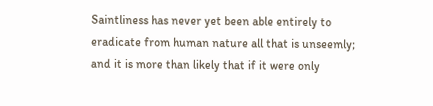Saintliness has never yet been able entirely to eradicate from human nature all that is unseemly; and it is more than likely that if it were only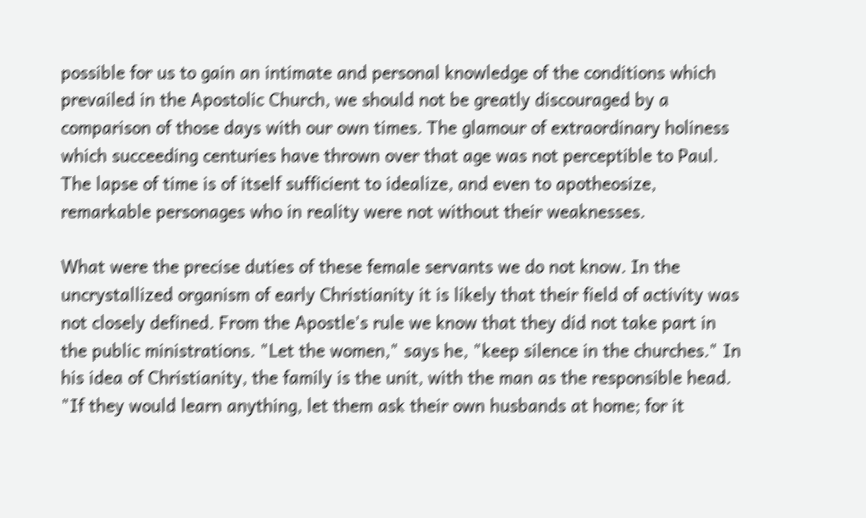possible for us to gain an intimate and personal knowledge of the conditions which prevailed in the Apostolic Church, we should not be greatly discouraged by a comparison of those days with our own times. The glamour of extraordinary holiness which succeeding centuries have thrown over that age was not perceptible to Paul. The lapse of time is of itself sufficient to idealize, and even to apotheosize, remarkable personages who in reality were not without their weaknesses.

What were the precise duties of these female servants we do not know. In the uncrystallized organism of early Christianity it is likely that their field of activity was not closely defined. From the Apostle's rule we know that they did not take part in the public ministrations. "Let the women," says he, "keep silence in the churches." In his idea of Christianity, the family is the unit, with the man as the responsible head. "If they would learn anything, let them ask their own husbands at home; for it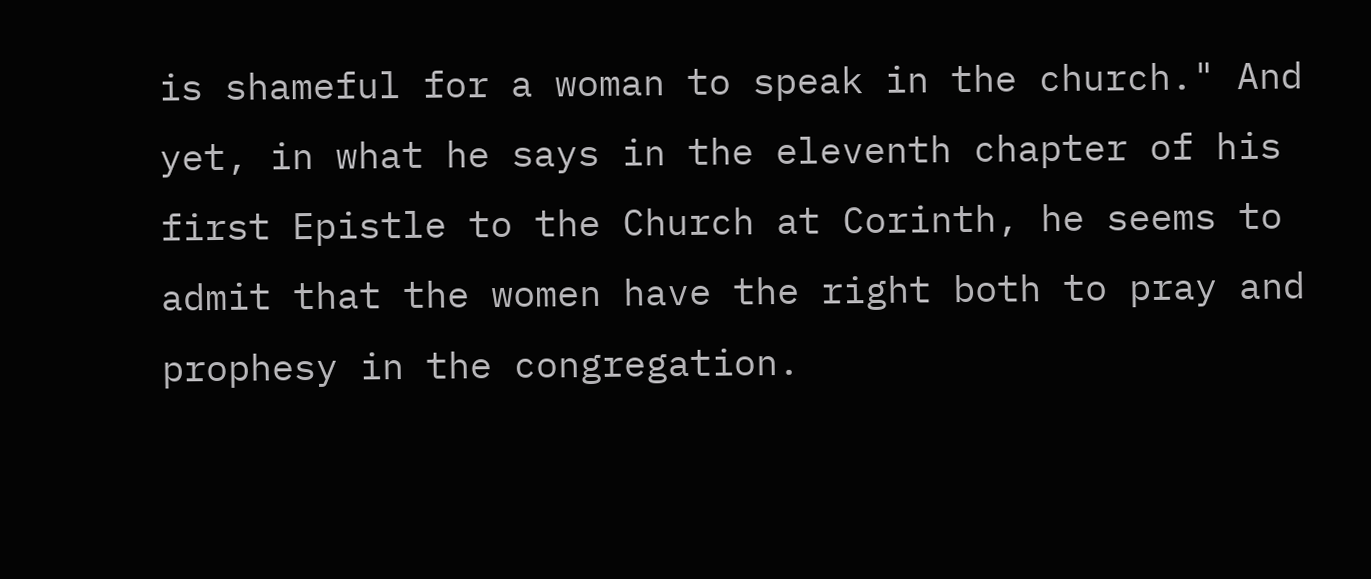is shameful for a woman to speak in the church." And yet, in what he says in the eleventh chapter of his first Epistle to the Church at Corinth, he seems to admit that the women have the right both to pray and prophesy in the congregation.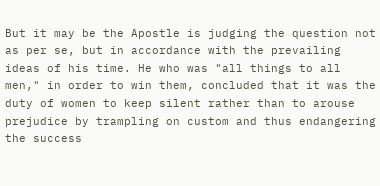But it may be the Apostle is judging the question not as per se, but in accordance with the prevailing ideas of his time. He who was "all things to all men," in order to win them, concluded that it was the duty of women to keep silent rather than to arouse prejudice by trampling on custom and thus endangering the success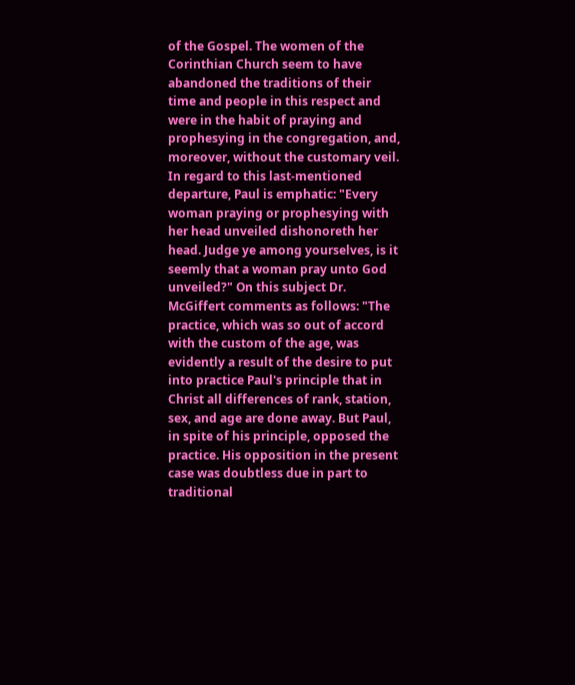of the Gospel. The women of the Corinthian Church seem to have abandoned the traditions of their time and people in this respect and were in the habit of praying and prophesying in the congregation, and, moreover, without the customary veil. In regard to this last-mentioned departure, Paul is emphatic: "Every woman praying or prophesying with her head unveiled dishonoreth her head. Judge ye among yourselves, is it seemly that a woman pray unto God unveiled?" On this subject Dr. McGiffert comments as follows: "The practice, which was so out of accord with the custom of the age, was evidently a result of the desire to put into practice Paul's principle that in Christ all differences of rank, station, sex, and age are done away. But Paul, in spite of his principle, opposed the practice. His opposition in the present case was doubtless due in part to traditional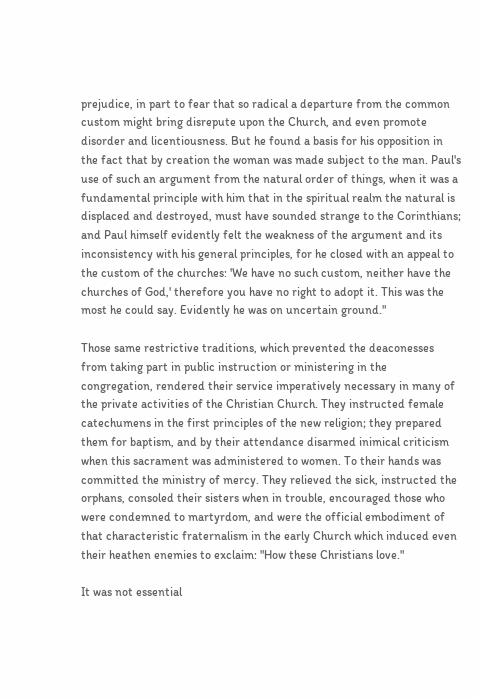prejudice, in part to fear that so radical a departure from the common custom might bring disrepute upon the Church, and even promote disorder and licentiousness. But he found a basis for his opposition in the fact that by creation the woman was made subject to the man. Paul's use of such an argument from the natural order of things, when it was a fundamental principle with him that in the spiritual realm the natural is displaced and destroyed, must have sounded strange to the Corinthians; and Paul himself evidently felt the weakness of the argument and its inconsistency with his general principles, for he closed with an appeal to the custom of the churches: 'We have no such custom, neither have the churches of God,' therefore you have no right to adopt it. This was the most he could say. Evidently he was on uncertain ground."

Those same restrictive traditions, which prevented the deaconesses from taking part in public instruction or ministering in the congregation, rendered their service imperatively necessary in many of the private activities of the Christian Church. They instructed female catechumens in the first principles of the new religion; they prepared them for baptism, and by their attendance disarmed inimical criticism when this sacrament was administered to women. To their hands was committed the ministry of mercy. They relieved the sick, instructed the orphans, consoled their sisters when in trouble, encouraged those who were condemned to martyrdom, and were the official embodiment of that characteristic fraternalism in the early Church which induced even their heathen enemies to exclaim: "How these Christians love."

It was not essential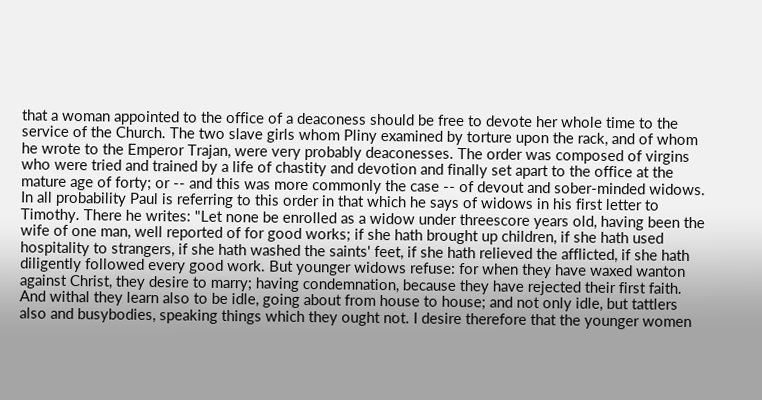that a woman appointed to the office of a deaconess should be free to devote her whole time to the service of the Church. The two slave girls whom Pliny examined by torture upon the rack, and of whom he wrote to the Emperor Trajan, were very probably deaconesses. The order was composed of virgins who were tried and trained by a life of chastity and devotion and finally set apart to the office at the mature age of forty; or -- and this was more commonly the case -- of devout and sober-minded widows. In all probability Paul is referring to this order in that which he says of widows in his first letter to Timothy. There he writes: "Let none be enrolled as a widow under threescore years old, having been the wife of one man, well reported of for good works; if she hath brought up children, if she hath used hospitality to strangers, if she hath washed the saints' feet, if she hath relieved the afflicted, if she hath diligently followed every good work. But younger widows refuse: for when they have waxed wanton against Christ, they desire to marry; having condemnation, because they have rejected their first faith. And withal they learn also to be idle, going about from house to house; and not only idle, but tattlers also and busybodies, speaking things which they ought not. I desire therefore that the younger women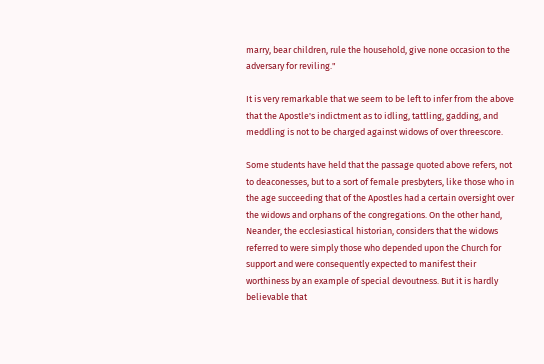marry, bear children, rule the household, give none occasion to the adversary for reviling."

It is very remarkable that we seem to be left to infer from the above that the Apostle's indictment as to idling, tattling, gadding, and meddling is not to be charged against widows of over threescore.

Some students have held that the passage quoted above refers, not to deaconesses, but to a sort of female presbyters, like those who in the age succeeding that of the Apostles had a certain oversight over the widows and orphans of the congregations. On the other hand, Neander, the ecclesiastical historian, considers that the widows referred to were simply those who depended upon the Church for support and were consequently expected to manifest their worthiness by an example of special devoutness. But it is hardly believable that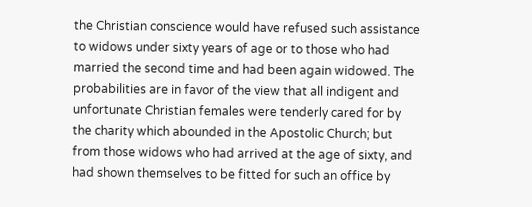the Christian conscience would have refused such assistance to widows under sixty years of age or to those who had married the second time and had been again widowed. The probabilities are in favor of the view that all indigent and unfortunate Christian females were tenderly cared for by the charity which abounded in the Apostolic Church; but from those widows who had arrived at the age of sixty, and had shown themselves to be fitted for such an office by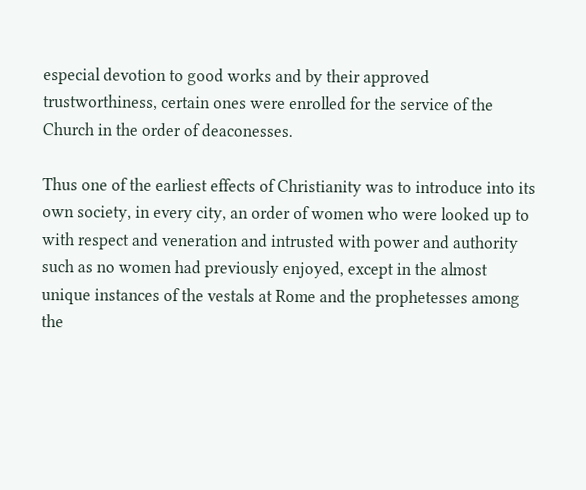especial devotion to good works and by their approved trustworthiness, certain ones were enrolled for the service of the Church in the order of deaconesses.

Thus one of the earliest effects of Christianity was to introduce into its own society, in every city, an order of women who were looked up to with respect and veneration and intrusted with power and authority such as no women had previously enjoyed, except in the almost unique instances of the vestals at Rome and the prophetesses among the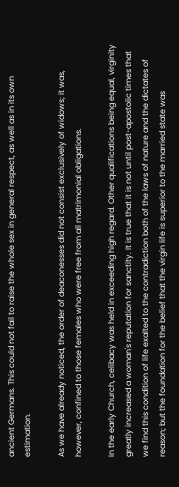ancient Germans. This could not fail to raise the whole sex in general respect, as well as in its own estimation.

As we have already noticed, the order of deaconesses did not consist exclusively of widows; it was, however, confined to those females who were free from all matrimonial obligations.

In the early Church, celibacy was held in exceeding high regard. Other qualifications being equal, virginity greatly increased a woman's reputation for sanctity. It is true that it is not until post-apostolic times that we find this condition of life exalted to the contradiction both of the laws of nature and the dictates of reason; but the foundation for the belief that the virgin life is superior to the married state was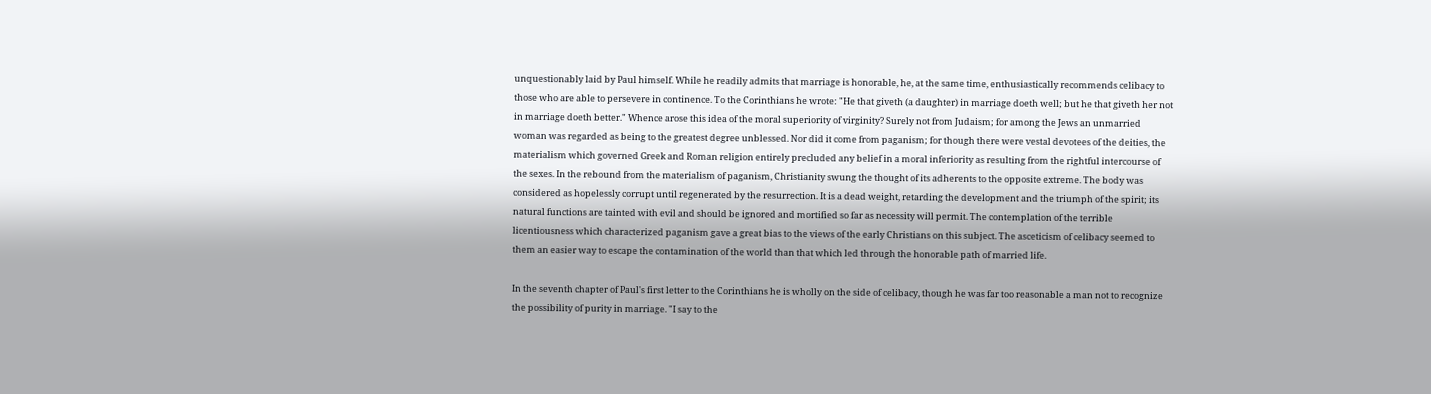unquestionably laid by Paul himself. While he readily admits that marriage is honorable, he, at the same time, enthusiastically recommends celibacy to those who are able to persevere in continence. To the Corinthians he wrote: "He that giveth (a daughter) in marriage doeth well; but he that giveth her not in marriage doeth better." Whence arose this idea of the moral superiority of virginity? Surely not from Judaism; for among the Jews an unmarried woman was regarded as being to the greatest degree unblessed. Nor did it come from paganism; for though there were vestal devotees of the deities, the materialism which governed Greek and Roman religion entirely precluded any belief in a moral inferiority as resulting from the rightful intercourse of the sexes. In the rebound from the materialism of paganism, Christianity swung the thought of its adherents to the opposite extreme. The body was considered as hopelessly corrupt until regenerated by the resurrection. It is a dead weight, retarding the development and the triumph of the spirit; its natural functions are tainted with evil and should be ignored and mortified so far as necessity will permit. The contemplation of the terrible licentiousness which characterized paganism gave a great bias to the views of the early Christians on this subject. The asceticism of celibacy seemed to them an easier way to escape the contamination of the world than that which led through the honorable path of married life.

In the seventh chapter of Paul's first letter to the Corinthians he is wholly on the side of celibacy, though he was far too reasonable a man not to recognize the possibility of purity in marriage. "I say to the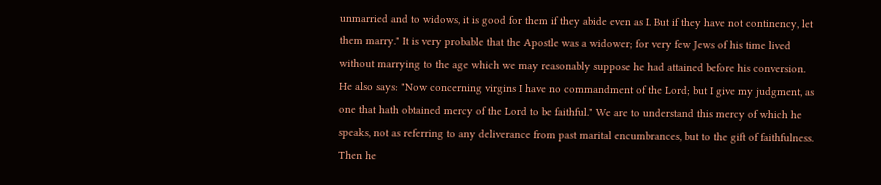unmarried and to widows, it is good for them if they abide even as I. But if they have not continency, let them marry." It is very probable that the Apostle was a widower; for very few Jews of his time lived without marrying to the age which we may reasonably suppose he had attained before his conversion. He also says: "Now concerning virgins I have no commandment of the Lord; but I give my judgment, as one that hath obtained mercy of the Lord to be faithful." We are to understand this mercy of which he speaks, not as referring to any deliverance from past marital encumbrances, but to the gift of faithfulness. Then he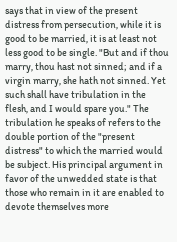says that in view of the present distress from persecution, while it is good to be married, it is at least not less good to be single. "But and if thou marry, thou hast not sinned; and if a virgin marry, she hath not sinned. Yet such shall have tribulation in the flesh, and I would spare you." The tribulation he speaks of refers to the double portion of the "present distress" to which the married would be subject. His principal argument in favor of the unwedded state is that those who remain in it are enabled to devote themselves more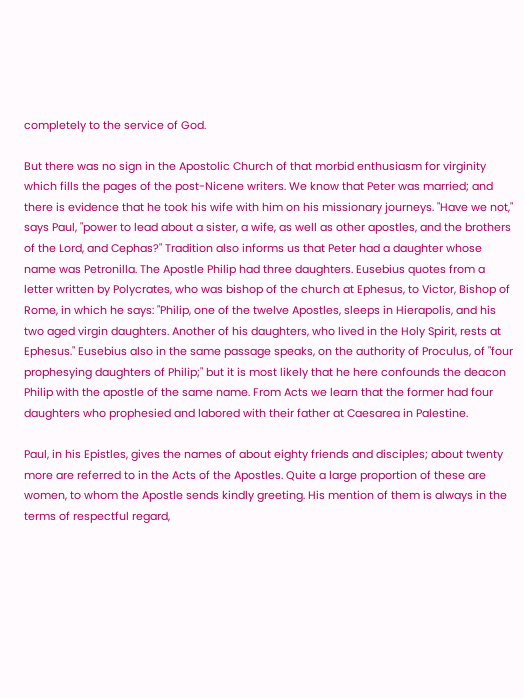completely to the service of God.

But there was no sign in the Apostolic Church of that morbid enthusiasm for virginity which fills the pages of the post-Nicene writers. We know that Peter was married; and there is evidence that he took his wife with him on his missionary journeys. "Have we not," says Paul, "power to lead about a sister, a wife, as well as other apostles, and the brothers of the Lord, and Cephas?" Tradition also informs us that Peter had a daughter whose name was Petronilla. The Apostle Philip had three daughters. Eusebius quotes from a letter written by Polycrates, who was bishop of the church at Ephesus, to Victor, Bishop of Rome, in which he says: "Philip, one of the twelve Apostles, sleeps in Hierapolis, and his two aged virgin daughters. Another of his daughters, who lived in the Holy Spirit, rests at Ephesus." Eusebius also in the same passage speaks, on the authority of Proculus, of "four prophesying daughters of Philip;" but it is most likely that he here confounds the deacon Philip with the apostle of the same name. From Acts we learn that the former had four daughters who prophesied and labored with their father at Caesarea in Palestine.

Paul, in his Epistles, gives the names of about eighty friends and disciples; about twenty more are referred to in the Acts of the Apostles. Quite a large proportion of these are women, to whom the Apostle sends kindly greeting. His mention of them is always in the terms of respectful regard,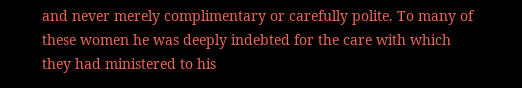and never merely complimentary or carefully polite. To many of these women he was deeply indebted for the care with which they had ministered to his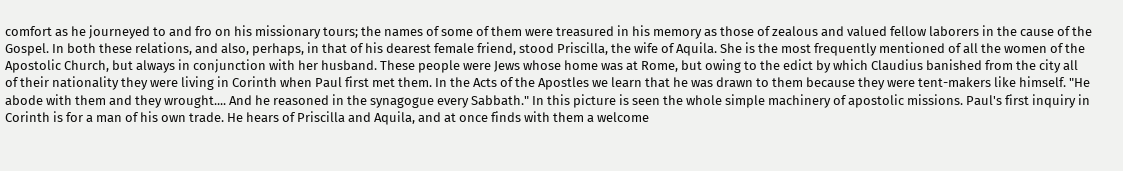comfort as he journeyed to and fro on his missionary tours; the names of some of them were treasured in his memory as those of zealous and valued fellow laborers in the cause of the Gospel. In both these relations, and also, perhaps, in that of his dearest female friend, stood Priscilla, the wife of Aquila. She is the most frequently mentioned of all the women of the Apostolic Church, but always in conjunction with her husband. These people were Jews whose home was at Rome, but owing to the edict by which Claudius banished from the city all of their nationality they were living in Corinth when Paul first met them. In the Acts of the Apostles we learn that he was drawn to them because they were tent-makers like himself. "He abode with them and they wrought.... And he reasoned in the synagogue every Sabbath." In this picture is seen the whole simple machinery of apostolic missions. Paul's first inquiry in Corinth is for a man of his own trade. He hears of Priscilla and Aquila, and at once finds with them a welcome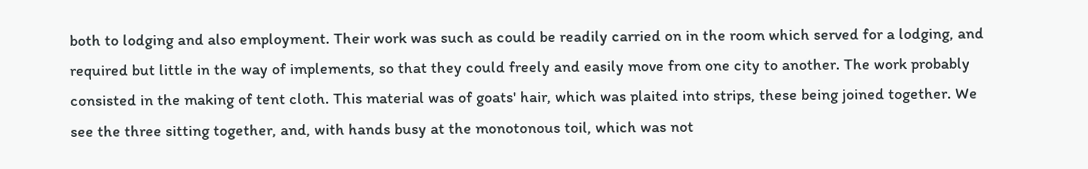both to lodging and also employment. Their work was such as could be readily carried on in the room which served for a lodging, and required but little in the way of implements, so that they could freely and easily move from one city to another. The work probably consisted in the making of tent cloth. This material was of goats' hair, which was plaited into strips, these being joined together. We see the three sitting together, and, with hands busy at the monotonous toil, which was not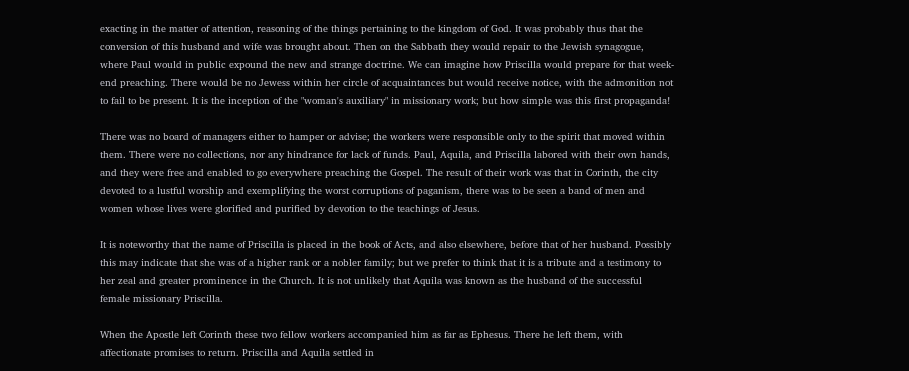exacting in the matter of attention, reasoning of the things pertaining to the kingdom of God. It was probably thus that the conversion of this husband and wife was brought about. Then on the Sabbath they would repair to the Jewish synagogue, where Paul would in public expound the new and strange doctrine. We can imagine how Priscilla would prepare for that week-end preaching. There would be no Jewess within her circle of acquaintances but would receive notice, with the admonition not to fail to be present. It is the inception of the "woman's auxiliary" in missionary work; but how simple was this first propaganda!

There was no board of managers either to hamper or advise; the workers were responsible only to the spirit that moved within them. There were no collections, nor any hindrance for lack of funds. Paul, Aquila, and Priscilla labored with their own hands, and they were free and enabled to go everywhere preaching the Gospel. The result of their work was that in Corinth, the city devoted to a lustful worship and exemplifying the worst corruptions of paganism, there was to be seen a band of men and women whose lives were glorified and purified by devotion to the teachings of Jesus.

It is noteworthy that the name of Priscilla is placed in the book of Acts, and also elsewhere, before that of her husband. Possibly this may indicate that she was of a higher rank or a nobler family; but we prefer to think that it is a tribute and a testimony to her zeal and greater prominence in the Church. It is not unlikely that Aquila was known as the husband of the successful female missionary Priscilla.

When the Apostle left Corinth these two fellow workers accompanied him as far as Ephesus. There he left them, with affectionate promises to return. Priscilla and Aquila settled in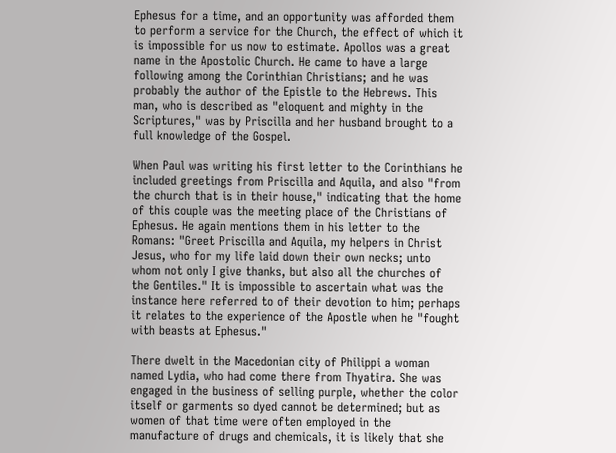Ephesus for a time, and an opportunity was afforded them to perform a service for the Church, the effect of which it is impossible for us now to estimate. Apollos was a great name in the Apostolic Church. He came to have a large following among the Corinthian Christians; and he was probably the author of the Epistle to the Hebrews. This man, who is described as "eloquent and mighty in the Scriptures," was by Priscilla and her husband brought to a full knowledge of the Gospel.

When Paul was writing his first letter to the Corinthians he included greetings from Priscilla and Aquila, and also "from the church that is in their house," indicating that the home of this couple was the meeting place of the Christians of Ephesus. He again mentions them in his letter to the Romans: "Greet Priscilla and Aquila, my helpers in Christ Jesus, who for my life laid down their own necks; unto whom not only I give thanks, but also all the churches of the Gentiles." It is impossible to ascertain what was the instance here referred to of their devotion to him; perhaps it relates to the experience of the Apostle when he "fought with beasts at Ephesus."

There dwelt in the Macedonian city of Philippi a woman named Lydia, who had come there from Thyatira. She was engaged in the business of selling purple, whether the color itself or garments so dyed cannot be determined; but as women of that time were often employed in the manufacture of drugs and chemicals, it is likely that she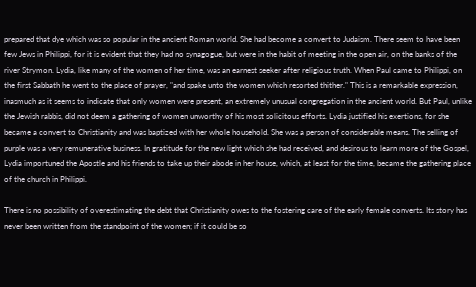prepared that dye which was so popular in the ancient Roman world. She had become a convert to Judaism. There seem to have been few Jews in Philippi, for it is evident that they had no synagogue, but were in the habit of meeting in the open air, on the banks of the river Strymon. Lydia, like many of the women of her time, was an earnest seeker after religious truth. When Paul came to Philippi, on the first Sabbath he went to the place of prayer, "and spake unto the women which resorted thither." This is a remarkable expression, inasmuch as it seems to indicate that only women were present, an extremely unusual congregation in the ancient world. But Paul, unlike the Jewish rabbis, did not deem a gathering of women unworthy of his most solicitous efforts. Lydia justified his exertions, for she became a convert to Christianity and was baptized with her whole household. She was a person of considerable means. The selling of purple was a very remunerative business. In gratitude for the new light which she had received, and desirous to learn more of the Gospel, Lydia importuned the Apostle and his friends to take up their abode in her house, which, at least for the time, became the gathering place of the church in Philippi.

There is no possibility of overestimating the debt that Christianity owes to the fostering care of the early female converts. Its story has never been written from the standpoint of the women; if it could be so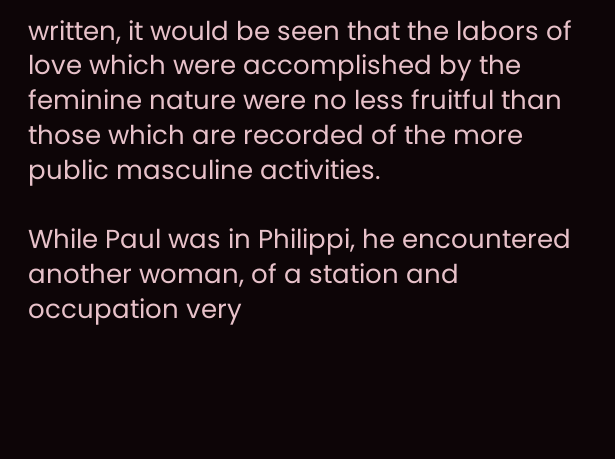written, it would be seen that the labors of love which were accomplished by the feminine nature were no less fruitful than those which are recorded of the more public masculine activities.

While Paul was in Philippi, he encountered another woman, of a station and occupation very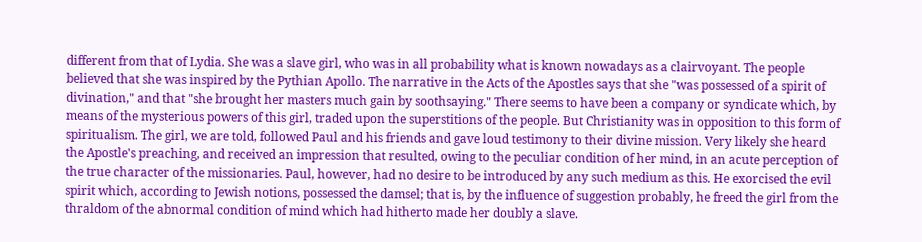different from that of Lydia. She was a slave girl, who was in all probability what is known nowadays as a clairvoyant. The people believed that she was inspired by the Pythian Apollo. The narrative in the Acts of the Apostles says that she "was possessed of a spirit of divination," and that "she brought her masters much gain by soothsaying." There seems to have been a company or syndicate which, by means of the mysterious powers of this girl, traded upon the superstitions of the people. But Christianity was in opposition to this form of spiritualism. The girl, we are told, followed Paul and his friends and gave loud testimony to their divine mission. Very likely she heard the Apostle's preaching, and received an impression that resulted, owing to the peculiar condition of her mind, in an acute perception of the true character of the missionaries. Paul, however, had no desire to be introduced by any such medium as this. He exorcised the evil spirit which, according to Jewish notions, possessed the damsel; that is, by the influence of suggestion probably, he freed the girl from the thraldom of the abnormal condition of mind which had hitherto made her doubly a slave.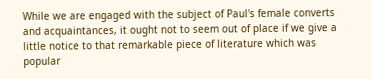While we are engaged with the subject of Paul's female converts and acquaintances, it ought not to seem out of place if we give a little notice to that remarkable piece of literature which was popular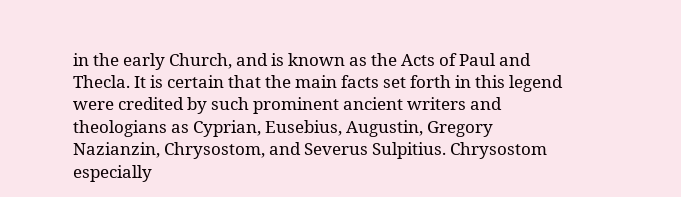in the early Church, and is known as the Acts of Paul and Thecla. It is certain that the main facts set forth in this legend were credited by such prominent ancient writers and theologians as Cyprian, Eusebius, Augustin, Gregory Nazianzin, Chrysostom, and Severus Sulpitius. Chrysostom especially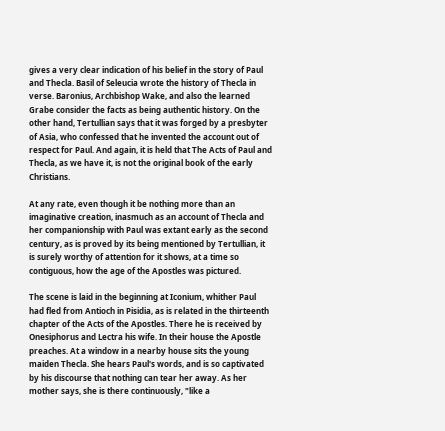gives a very clear indication of his belief in the story of Paul and Thecla. Basil of Seleucia wrote the history of Thecla in verse. Baronius, Archbishop Wake, and also the learned Grabe consider the facts as being authentic history. On the other hand, Tertullian says that it was forged by a presbyter of Asia, who confessed that he invented the account out of respect for Paul. And again, it is held that The Acts of Paul and Thecla, as we have it, is not the original book of the early Christians.

At any rate, even though it be nothing more than an imaginative creation, inasmuch as an account of Thecla and her companionship with Paul was extant early as the second century, as is proved by its being mentioned by Tertullian, it is surely worthy of attention for it shows, at a time so contiguous, how the age of the Apostles was pictured.

The scene is laid in the beginning at Iconium, whither Paul had fled from Antioch in Pisidia, as is related in the thirteenth chapter of the Acts of the Apostles. There he is received by Onesiphorus and Lectra his wife. In their house the Apostle preaches. At a window in a nearby house sits the young maiden Thecla. She hears Paul's words, and is so captivated by his discourse that nothing can tear her away. As her mother says, she is there continuously, "like a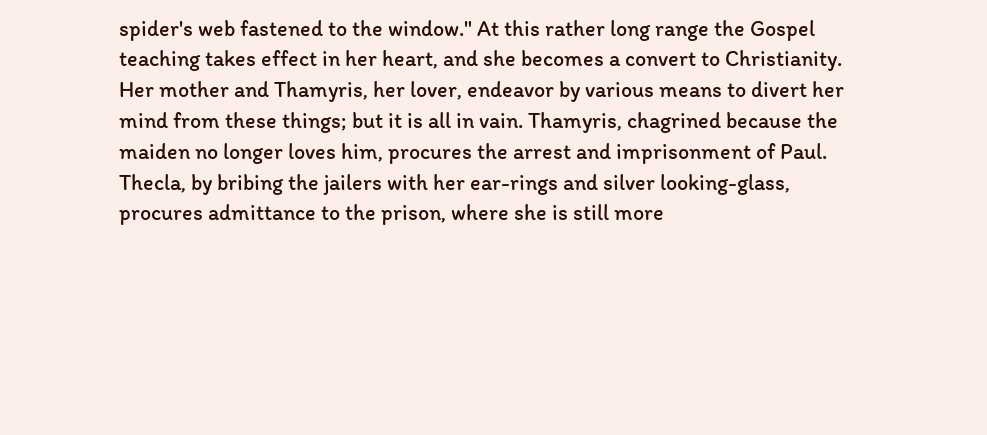spider's web fastened to the window." At this rather long range the Gospel teaching takes effect in her heart, and she becomes a convert to Christianity. Her mother and Thamyris, her lover, endeavor by various means to divert her mind from these things; but it is all in vain. Thamyris, chagrined because the maiden no longer loves him, procures the arrest and imprisonment of Paul. Thecla, by bribing the jailers with her ear-rings and silver looking-glass, procures admittance to the prison, where she is still more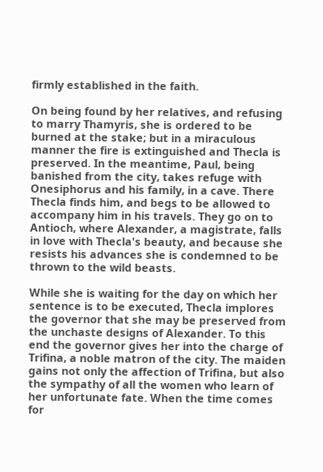firmly established in the faith.

On being found by her relatives, and refusing to marry Thamyris, she is ordered to be burned at the stake; but in a miraculous manner the fire is extinguished and Thecla is preserved. In the meantime, Paul, being banished from the city, takes refuge with Onesiphorus and his family, in a cave. There Thecla finds him, and begs to be allowed to accompany him in his travels. They go on to Antioch, where Alexander, a magistrate, falls in love with Thecla's beauty, and because she resists his advances she is condemned to be thrown to the wild beasts.

While she is waiting for the day on which her sentence is to be executed, Thecla implores the governor that she may be preserved from the unchaste designs of Alexander. To this end the governor gives her into the charge of Trifina, a noble matron of the city. The maiden gains not only the affection of Trifina, but also the sympathy of all the women who learn of her unfortunate fate. When the time comes for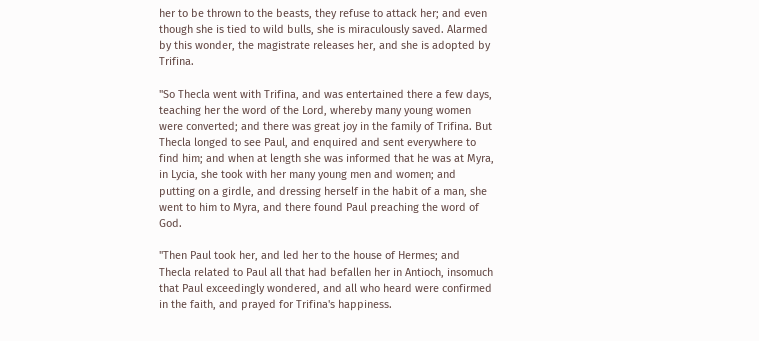her to be thrown to the beasts, they refuse to attack her; and even though she is tied to wild bulls, she is miraculously saved. Alarmed by this wonder, the magistrate releases her, and she is adopted by Trifina.

"So Thecla went with Trifina, and was entertained there a few days, teaching her the word of the Lord, whereby many young women were converted; and there was great joy in the family of Trifina. But Thecla longed to see Paul, and enquired and sent everywhere to find him; and when at length she was informed that he was at Myra, in Lycia, she took with her many young men and women; and putting on a girdle, and dressing herself in the habit of a man, she went to him to Myra, and there found Paul preaching the word of God.

"Then Paul took her, and led her to the house of Hermes; and Thecla related to Paul all that had befallen her in Antioch, insomuch that Paul exceedingly wondered, and all who heard were confirmed in the faith, and prayed for Trifina's happiness.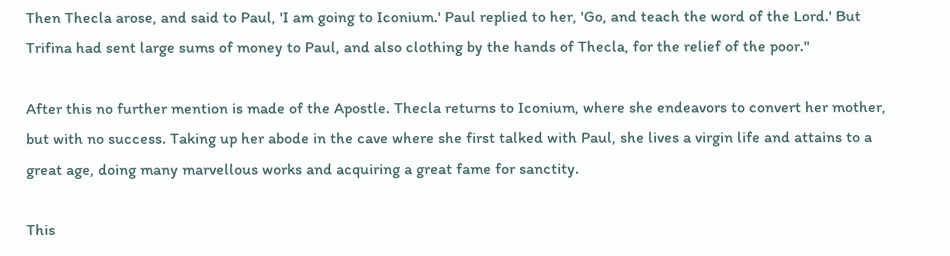Then Thecla arose, and said to Paul, 'I am going to Iconium.' Paul replied to her, 'Go, and teach the word of the Lord.' But Trifina had sent large sums of money to Paul, and also clothing by the hands of Thecla, for the relief of the poor."

After this no further mention is made of the Apostle. Thecla returns to Iconium, where she endeavors to convert her mother, but with no success. Taking up her abode in the cave where she first talked with Paul, she lives a virgin life and attains to a great age, doing many marvellous works and acquiring a great fame for sanctity.

This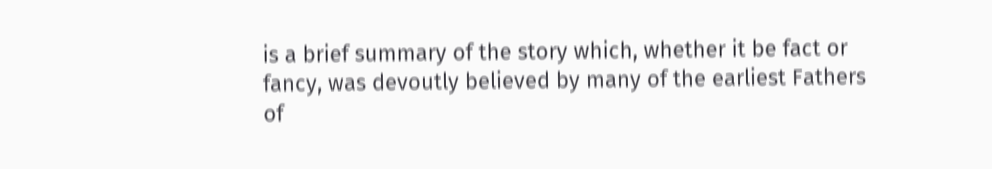is a brief summary of the story which, whether it be fact or fancy, was devoutly believed by many of the earliest Fathers of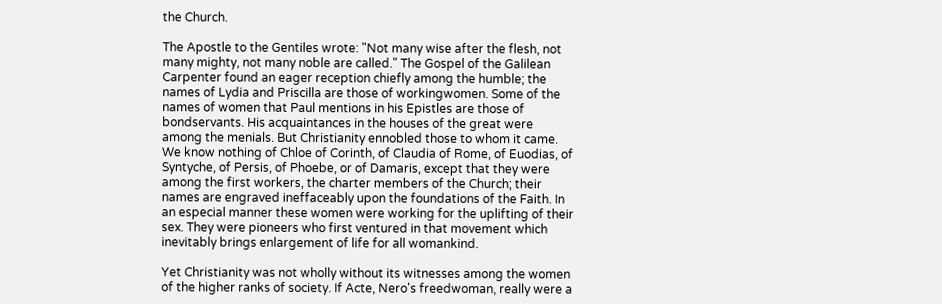the Church.

The Apostle to the Gentiles wrote: "Not many wise after the flesh, not many mighty, not many noble are called." The Gospel of the Galilean Carpenter found an eager reception chiefly among the humble; the names of Lydia and Priscilla are those of workingwomen. Some of the names of women that Paul mentions in his Epistles are those of bondservants. His acquaintances in the houses of the great were among the menials. But Christianity ennobled those to whom it came. We know nothing of Chloe of Corinth, of Claudia of Rome, of Euodias, of Syntyche, of Persis, of Phoebe, or of Damaris, except that they were among the first workers, the charter members of the Church; their names are engraved ineffaceably upon the foundations of the Faith. In an especial manner these women were working for the uplifting of their sex. They were pioneers who first ventured in that movement which inevitably brings enlargement of life for all womankind.

Yet Christianity was not wholly without its witnesses among the women of the higher ranks of society. If Acte, Nero's freedwoman, really were a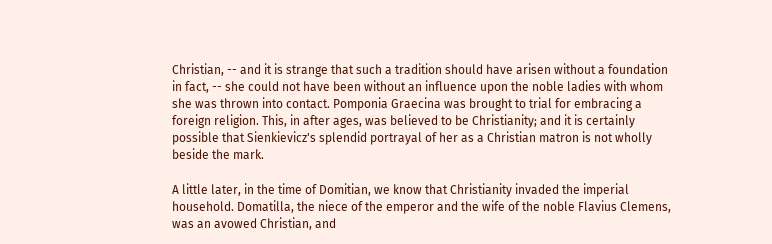Christian, -- and it is strange that such a tradition should have arisen without a foundation in fact, -- she could not have been without an influence upon the noble ladies with whom she was thrown into contact. Pomponia Graecina was brought to trial for embracing a foreign religion. This, in after ages, was believed to be Christianity; and it is certainly possible that Sienkievicz's splendid portrayal of her as a Christian matron is not wholly beside the mark.

A little later, in the time of Domitian, we know that Christianity invaded the imperial household. Domatilla, the niece of the emperor and the wife of the noble Flavius Clemens, was an avowed Christian, and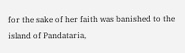for the sake of her faith was banished to the island of Pandataria,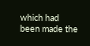which had been made the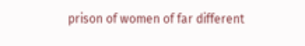prison of women of far different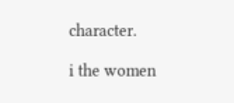character.

i the women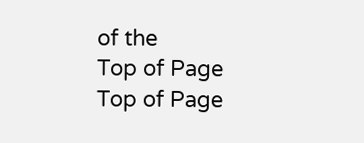of the
Top of Page
Top of Page